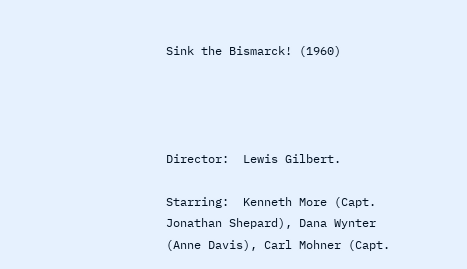Sink the Bismarck! (1960)




Director:  Lewis Gilbert.

Starring:  Kenneth More (Capt. Jonathan Shepard), Dana Wynter (Anne Davis), Carl Mohner (Capt.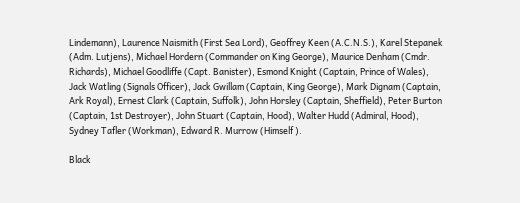Lindemann), Laurence Naismith (First Sea Lord), Geoffrey Keen (A.C.N.S.), Karel Stepanek (Adm. Lutjens), Michael Hordern (Commander on King George), Maurice Denham (Cmdr. Richards), Michael Goodliffe (Capt. Banister), Esmond Knight (Captain, Prince of Wales), Jack Watling (Signals Officer), Jack Gwillam (Captain, King George), Mark Dignam (Captain, Ark Royal), Ernest Clark (Captain, Suffolk), John Horsley (Captain, Sheffield), Peter Burton (Captain, 1st Destroyer), John Stuart (Captain, Hood), Walter Hudd (Admiral, Hood), Sydney Tafler (Workman), Edward R. Murrow (Himself ).

Black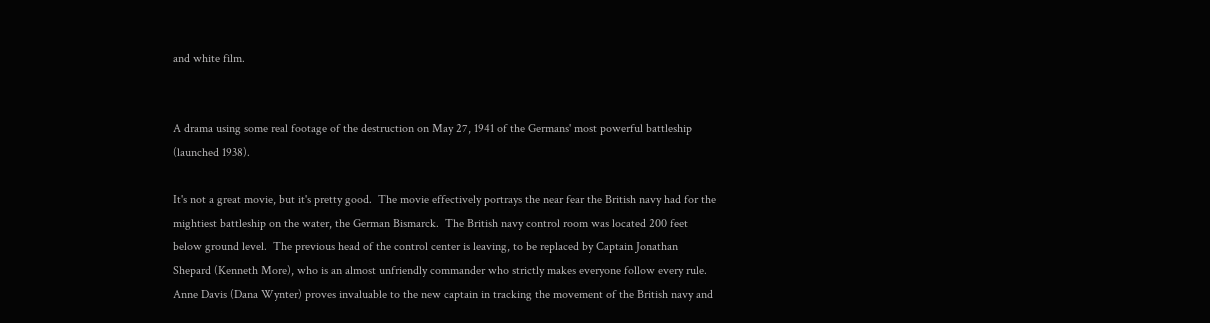and white film.


A drama using some real footage of the destruction on May 27, 1941 of the Germans' most powerful battleship (launched 1938).

It's not a great movie, but it's pretty good.  The movie effectively portrays the near fear the British navy had for the mightiest battleship on the water, the German Bismarck.  The British navy control room was located 200 feet below ground level.  The previous head of the control center is leaving, to be replaced by Captain Jonathan Shepard (Kenneth More), who is an almost unfriendly commander who strictly makes everyone follow every rule.  Anne Davis (Dana Wynter) proves invaluable to the new captain in tracking the movement of the British navy and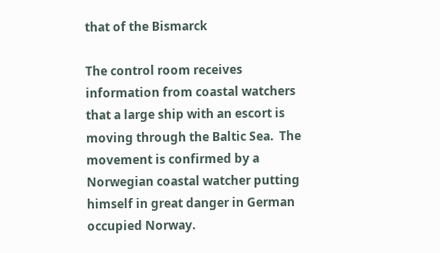that of the Bismarck

The control room receives information from coastal watchers that a large ship with an escort is moving through the Baltic Sea.  The movement is confirmed by a Norwegian coastal watcher putting himself in great danger in German occupied Norway.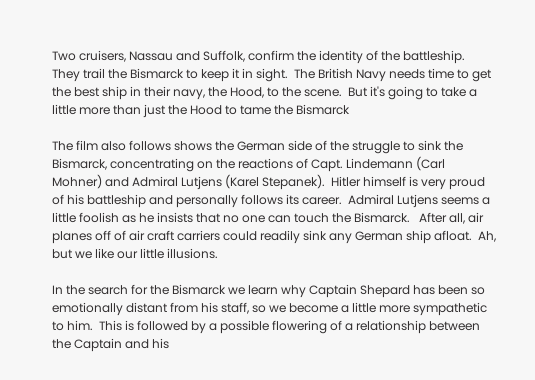Two cruisers, Nassau and Suffolk, confirm the identity of the battleship.  They trail the Bismarck to keep it in sight.  The British Navy needs time to get the best ship in their navy, the Hood, to the scene.  But it's going to take a little more than just the Hood to tame the Bismarck

The film also follows shows the German side of the struggle to sink the Bismarck, concentrating on the reactions of Capt. Lindemann (Carl Mohner) and Admiral Lutjens (Karel Stepanek).  Hitler himself is very proud of his battleship and personally follows its career.  Admiral Lutjens seems a little foolish as he insists that no one can touch the Bismarck.   After all, air planes off of air craft carriers could readily sink any German ship afloat.  Ah, but we like our little illusions.

In the search for the Bismarck we learn why Captain Shepard has been so emotionally distant from his staff, so we become a little more sympathetic to him.  This is followed by a possible flowering of a relationship between the Captain and his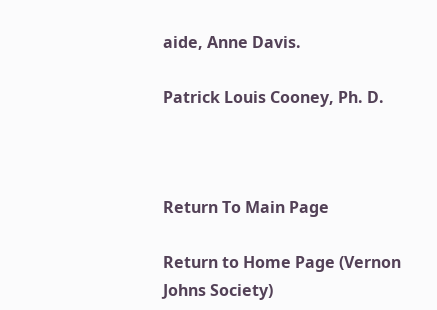aide, Anne Davis.

Patrick Louis Cooney, Ph. D.



Return To Main Page

Return to Home Page (Vernon Johns Society)